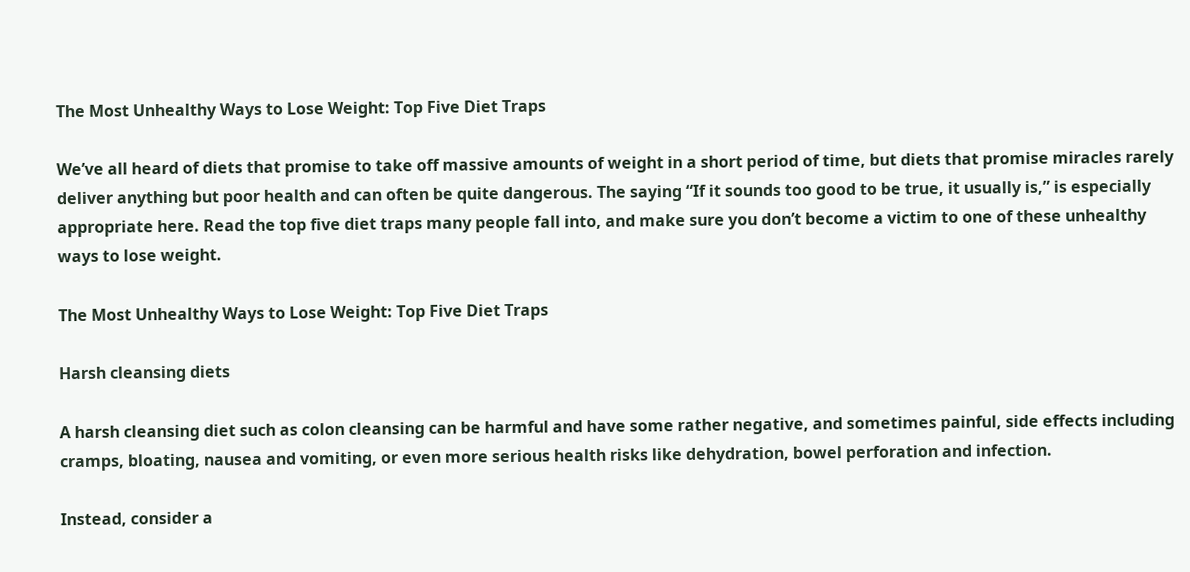The Most Unhealthy Ways to Lose Weight: Top Five Diet Traps

We’ve all heard of diets that promise to take off massive amounts of weight in a short period of time, but diets that promise miracles rarely deliver anything but poor health and can often be quite dangerous. The saying “If it sounds too good to be true, it usually is,” is especially appropriate here. Read the top five diet traps many people fall into, and make sure you don’t become a victim to one of these unhealthy ways to lose weight.

The Most Unhealthy Ways to Lose Weight: Top Five Diet Traps

Harsh cleansing diets

A harsh cleansing diet such as colon cleansing can be harmful and have some rather negative, and sometimes painful, side effects including cramps, bloating, nausea and vomiting, or even more serious health risks like dehydration, bowel perforation and infection.

Instead, consider a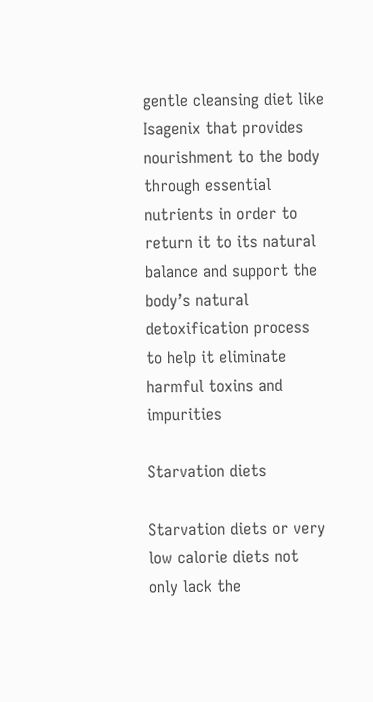gentle cleansing diet like Isagenix that provides nourishment to the body through essential nutrients in order to return it to its natural balance and support the body’s natural detoxification process to help it eliminate harmful toxins and impurities

Starvation diets

Starvation diets or very low calorie diets not only lack the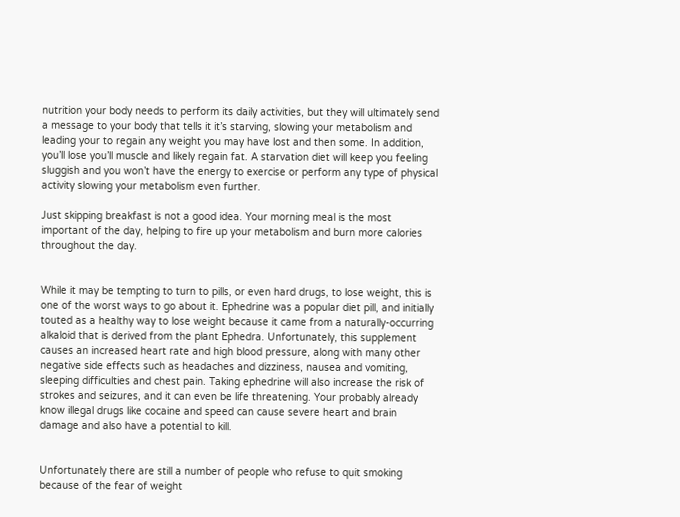nutrition your body needs to perform its daily activities, but they will ultimately send a message to your body that tells it it’s starving, slowing your metabolism and leading your to regain any weight you may have lost and then some. In addition, you’ll lose you’ll muscle and likely regain fat. A starvation diet will keep you feeling sluggish and you won’t have the energy to exercise or perform any type of physical activity slowing your metabolism even further.

Just skipping breakfast is not a good idea. Your morning meal is the most important of the day, helping to fire up your metabolism and burn more calories throughout the day.


While it may be tempting to turn to pills, or even hard drugs, to lose weight, this is one of the worst ways to go about it. Ephedrine was a popular diet pill, and initially touted as a healthy way to lose weight because it came from a naturally-occurring alkaloid that is derived from the plant Ephedra. Unfortunately, this supplement causes an increased heart rate and high blood pressure, along with many other negative side effects such as headaches and dizziness, nausea and vomiting, sleeping difficulties and chest pain. Taking ephedrine will also increase the risk of strokes and seizures, and it can even be life threatening. Your probably already know illegal drugs like cocaine and speed can cause severe heart and brain damage and also have a potential to kill.


Unfortunately there are still a number of people who refuse to quit smoking because of the fear of weight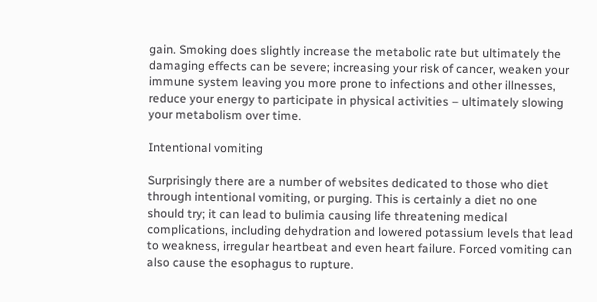gain. Smoking does slightly increase the metabolic rate but ultimately the damaging effects can be severe; increasing your risk of cancer, weaken your immune system leaving you more prone to infections and other illnesses, reduce your energy to participate in physical activities – ultimately slowing your metabolism over time.

Intentional vomiting

Surprisingly there are a number of websites dedicated to those who diet through intentional vomiting, or purging. This is certainly a diet no one should try; it can lead to bulimia causing life threatening medical complications, including dehydration and lowered potassium levels that lead to weakness, irregular heartbeat and even heart failure. Forced vomiting can also cause the esophagus to rupture.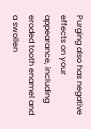Purging also has negative effects on your appearance, including eroded tooth enamel and a swollen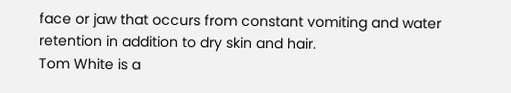face or jaw that occurs from constant vomiting and water retention in addition to dry skin and hair.
Tom White is a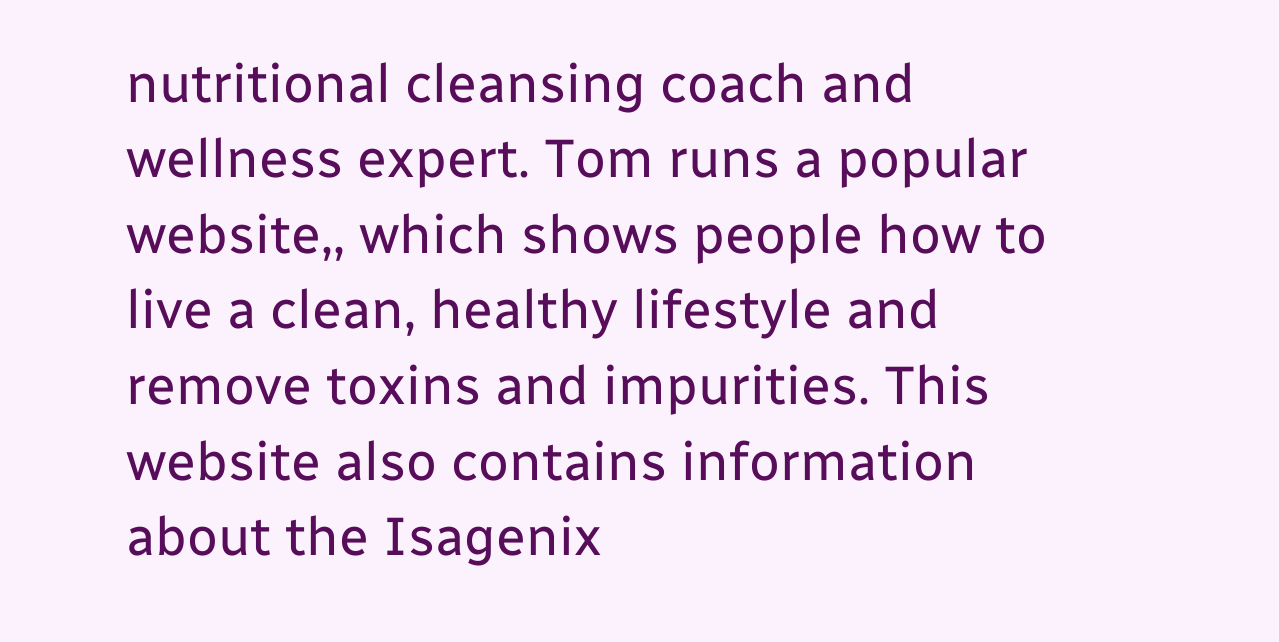nutritional cleansing coach and wellness expert. Tom runs a popular website,, which shows people how to live a clean, healthy lifestyle and remove toxins and impurities. This website also contains information about the Isagenix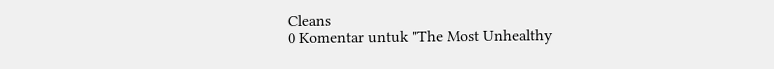Cleans
0 Komentar untuk "The Most Unhealthy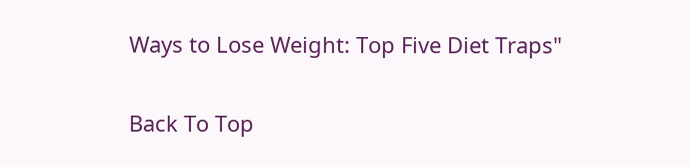Ways to Lose Weight: Top Five Diet Traps"

Back To Top